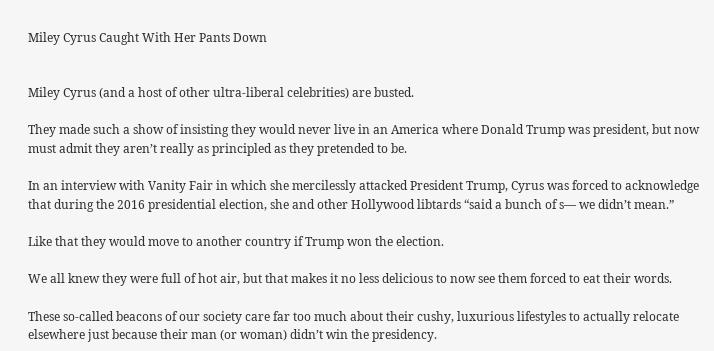Miley Cyrus Caught With Her Pants Down


Miley Cyrus (and a host of other ultra-liberal celebrities) are busted.

They made such a show of insisting they would never live in an America where Donald Trump was president, but now must admit they aren’t really as principled as they pretended to be.

In an interview with Vanity Fair in which she mercilessly attacked President Trump, Cyrus was forced to acknowledge that during the 2016 presidential election, she and other Hollywood libtards “said a bunch of s— we didn’t mean.”

Like that they would move to another country if Trump won the election.

We all knew they were full of hot air, but that makes it no less delicious to now see them forced to eat their words.

These so-called beacons of our society care far too much about their cushy, luxurious lifestyles to actually relocate elsewhere just because their man (or woman) didn’t win the presidency.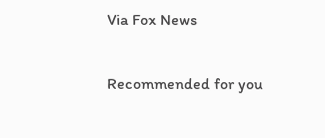Via Fox News

Recommended for you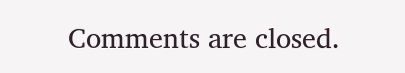Comments are closed.